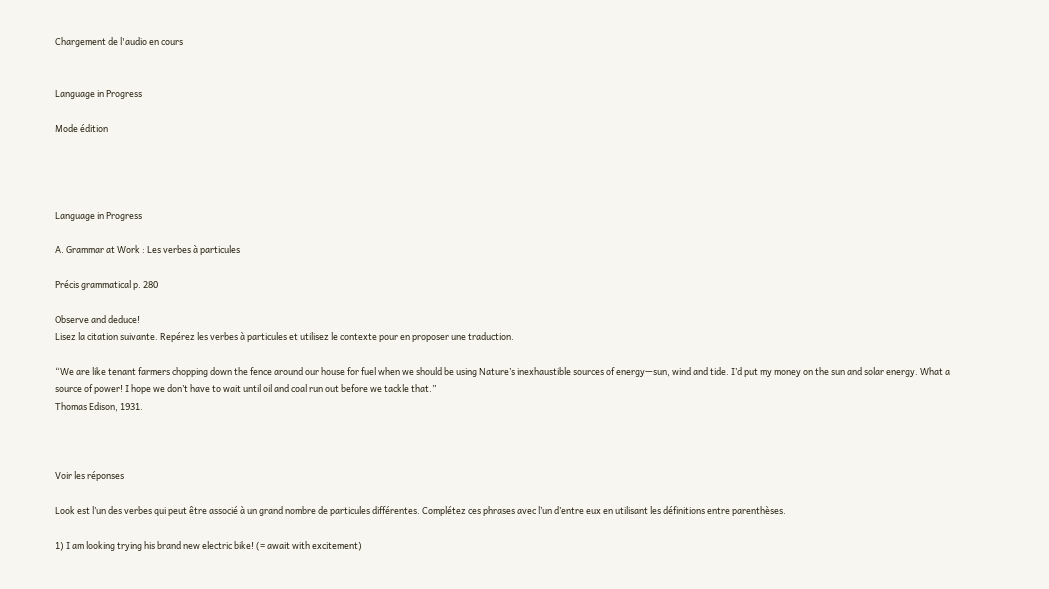Chargement de l'audio en cours


Language in Progress

Mode édition




Language in Progress

A. Grammar at Work : Les verbes à particules

Précis grammatical p. 280

Observe and deduce!
Lisez la citation suivante. Repérez les verbes à particules et utilisez le contexte pour en proposer une traduction.

“We are like tenant farmers chopping down the fence around our house for fuel when we should be using Nature’s inexhaustible sources of energy—sun, wind and tide. I’d put my money on the sun and solar energy. What a source of power! I hope we don’t have to wait until oil and coal run out before we tackle that.”
Thomas Edison, 1931.



Voir les réponses

Look est l’un des verbes qui peut être associé à un grand nombre de particules différentes. Complétez ces phrases avec l’un d’entre eux en utilisant les définitions entre parenthèses.

1) I am looking trying his brand new electric bike! (= await with excitement)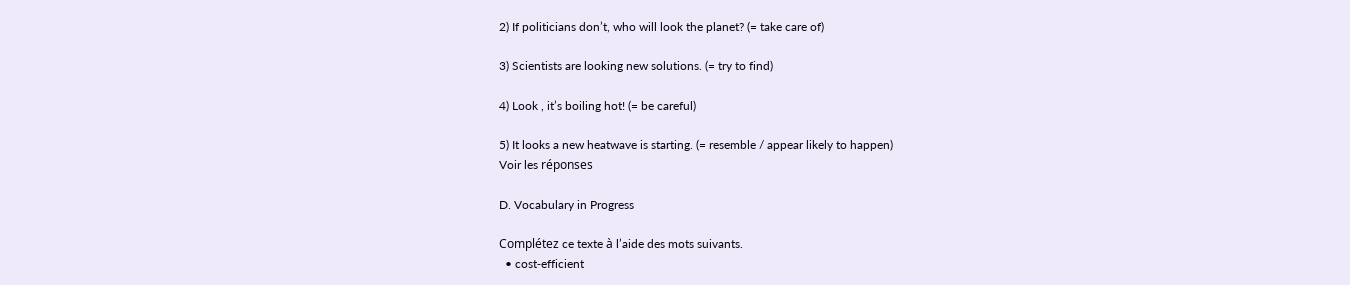2) If politicians don’t, who will look the planet? (= take care of)

3) Scientists are looking new solutions. (= try to find)

4) Look , it’s boiling hot! (= be careful)

5) It looks a new heatwave is starting. (= resemble / appear likely to happen)
Voir les réponses

D. Vocabulary in Progress

Complétez ce texte à l’aide des mots suivants.
  • cost‑efficient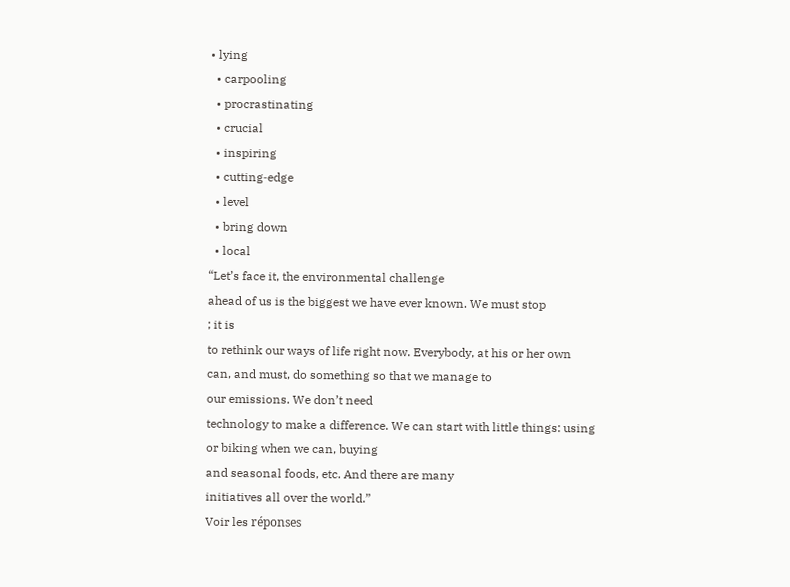• lying
  • carpooling
  • procrastinating
  • crucial
  • inspiring
  • cutting‑edge
  • level
  • bring down
  • local
“Let’s face it, the environmental challenge
ahead of us is the biggest we have ever known. We must stop
; it is
to rethink our ways of life right now. Everybody, at his or her own
can, and must, do something so that we manage to
our emissions. We don’t need
technology to make a difference. We can start with little things: using
or biking when we can, buying
and seasonal foods, etc. And there are many
initiatives all over the world.”
Voir les réponses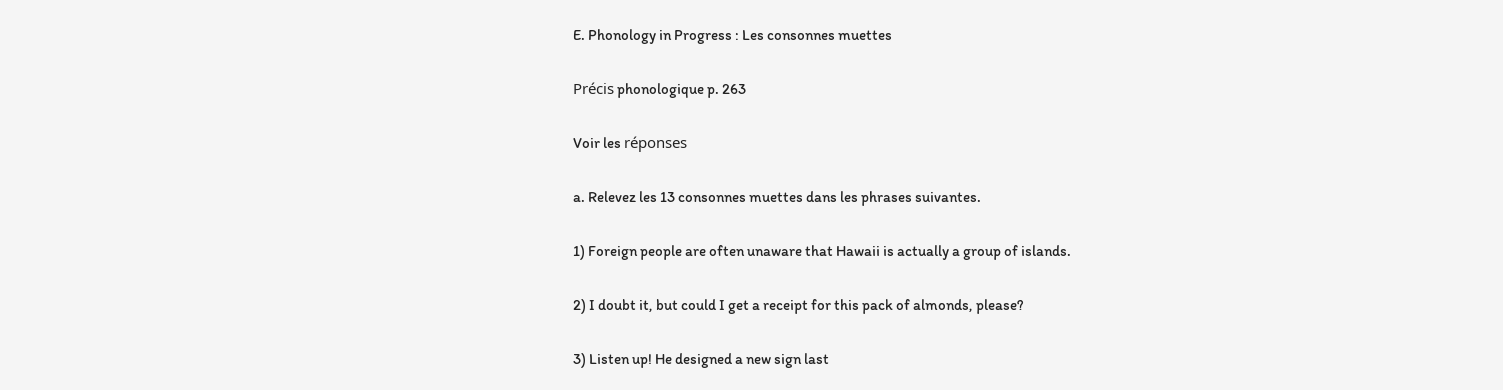E. Phonology in Progress : Les consonnes muettes

Précis phonologique p. 263

Voir les réponses

a. Relevez les 13 consonnes muettes dans les phrases suivantes.

1) Foreign people are often unaware that Hawaii is actually a group of islands.

2) I doubt it, but could I get a receipt for this pack of almonds, please?

3) Listen up! He designed a new sign last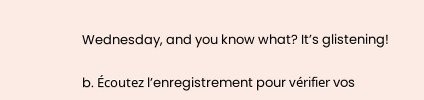Wednesday, and you know what? It’s glistening!

b. Écoutez l’enregistrement pour vérifier vos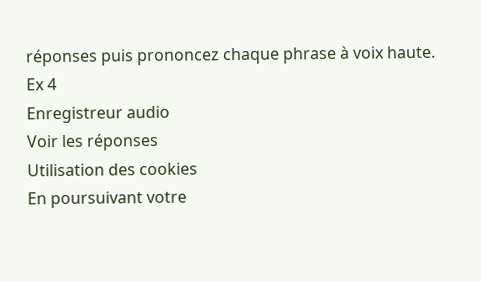réponses puis prononcez chaque phrase à voix haute.
Ex 4
Enregistreur audio
Voir les réponses
Utilisation des cookies
En poursuivant votre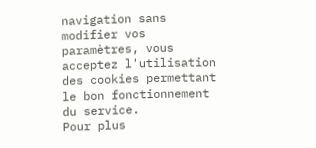navigation sans modifier vos paramètres, vous acceptez l'utilisation des cookies permettant le bon fonctionnement du service.
Pour plus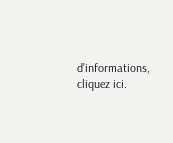d’informations, cliquez ici.